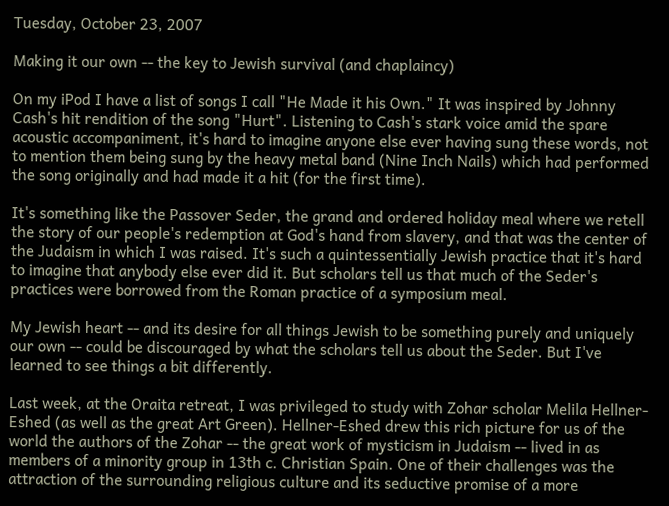Tuesday, October 23, 2007

Making it our own -- the key to Jewish survival (and chaplaincy)

On my iPod I have a list of songs I call "He Made it his Own." It was inspired by Johnny Cash's hit rendition of the song "Hurt". Listening to Cash's stark voice amid the spare acoustic accompaniment, it's hard to imagine anyone else ever having sung these words, not to mention them being sung by the heavy metal band (Nine Inch Nails) which had performed the song originally and had made it a hit (for the first time).

It's something like the Passover Seder, the grand and ordered holiday meal where we retell the story of our people's redemption at God's hand from slavery, and that was the center of the Judaism in which I was raised. It's such a quintessentially Jewish practice that it's hard to imagine that anybody else ever did it. But scholars tell us that much of the Seder's practices were borrowed from the Roman practice of a symposium meal.

My Jewish heart -- and its desire for all things Jewish to be something purely and uniquely our own -- could be discouraged by what the scholars tell us about the Seder. But I've learned to see things a bit differently.

Last week, at the Oraita retreat, I was privileged to study with Zohar scholar Melila Hellner-Eshed (as well as the great Art Green). Hellner-Eshed drew this rich picture for us of the world the authors of the Zohar -- the great work of mysticism in Judaism -- lived in as members of a minority group in 13th c. Christian Spain. One of their challenges was the attraction of the surrounding religious culture and its seductive promise of a more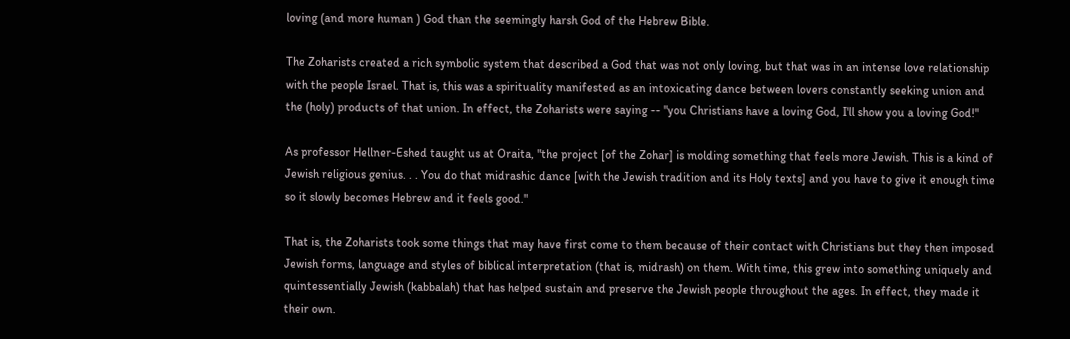loving (and more human ) God than the seemingly harsh God of the Hebrew Bible.

The Zoharists created a rich symbolic system that described a God that was not only loving, but that was in an intense love relationship with the people Israel. That is, this was a spirituality manifested as an intoxicating dance between lovers constantly seeking union and the (holy) products of that union. In effect, the Zoharists were saying -- "you Christians have a loving God, I'll show you a loving God!"

As professor Hellner-Eshed taught us at Oraita, "the project [of the Zohar] is molding something that feels more Jewish. This is a kind of Jewish religious genius. . . You do that midrashic dance [with the Jewish tradition and its Holy texts] and you have to give it enough time so it slowly becomes Hebrew and it feels good."

That is, the Zoharists took some things that may have first come to them because of their contact with Christians but they then imposed Jewish forms, language and styles of biblical interpretation (that is, midrash) on them. With time, this grew into something uniquely and quintessentially Jewish (kabbalah) that has helped sustain and preserve the Jewish people throughout the ages. In effect, they made it their own.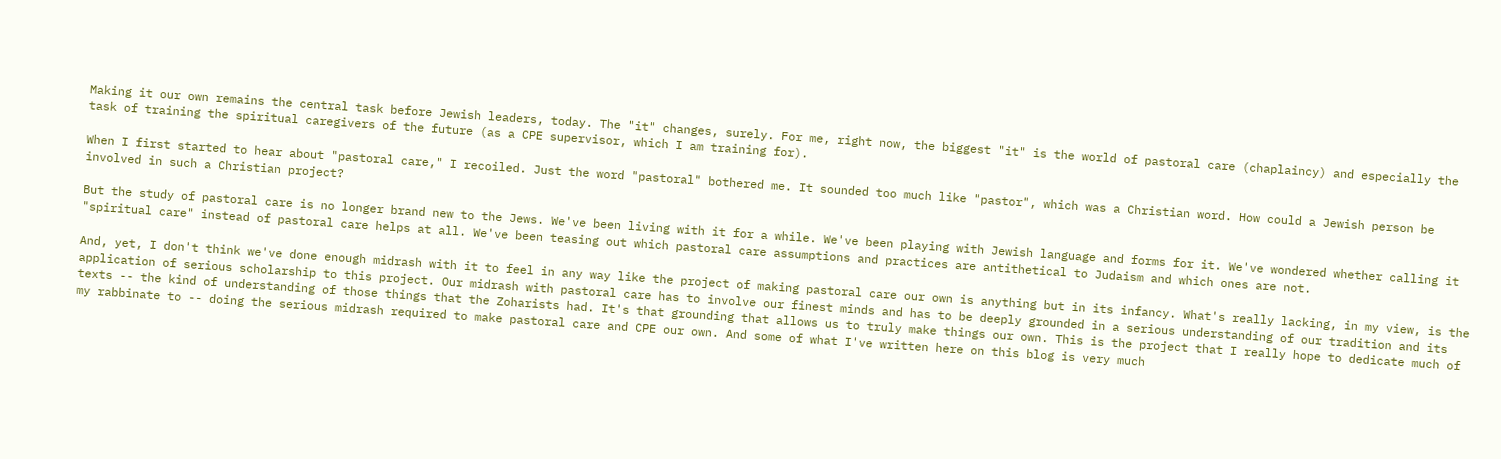Making it our own remains the central task before Jewish leaders, today. The "it" changes, surely. For me, right now, the biggest "it" is the world of pastoral care (chaplaincy) and especially the task of training the spiritual caregivers of the future (as a CPE supervisor, which I am training for).

When I first started to hear about "pastoral care," I recoiled. Just the word "pastoral" bothered me. It sounded too much like "pastor", which was a Christian word. How could a Jewish person be involved in such a Christian project?

But the study of pastoral care is no longer brand new to the Jews. We've been living with it for a while. We've been playing with Jewish language and forms for it. We've wondered whether calling it "spiritual care" instead of pastoral care helps at all. We've been teasing out which pastoral care assumptions and practices are antithetical to Judaism and which ones are not.

And, yet, I don't think we've done enough midrash with it to feel in any way like the project of making pastoral care our own is anything but in its infancy. What's really lacking, in my view, is the application of serious scholarship to this project. Our midrash with pastoral care has to involve our finest minds and has to be deeply grounded in a serious understanding of our tradition and its texts -- the kind of understanding of those things that the Zoharists had. It's that grounding that allows us to truly make things our own. This is the project that I really hope to dedicate much of my rabbinate to -- doing the serious midrash required to make pastoral care and CPE our own. And some of what I've written here on this blog is very much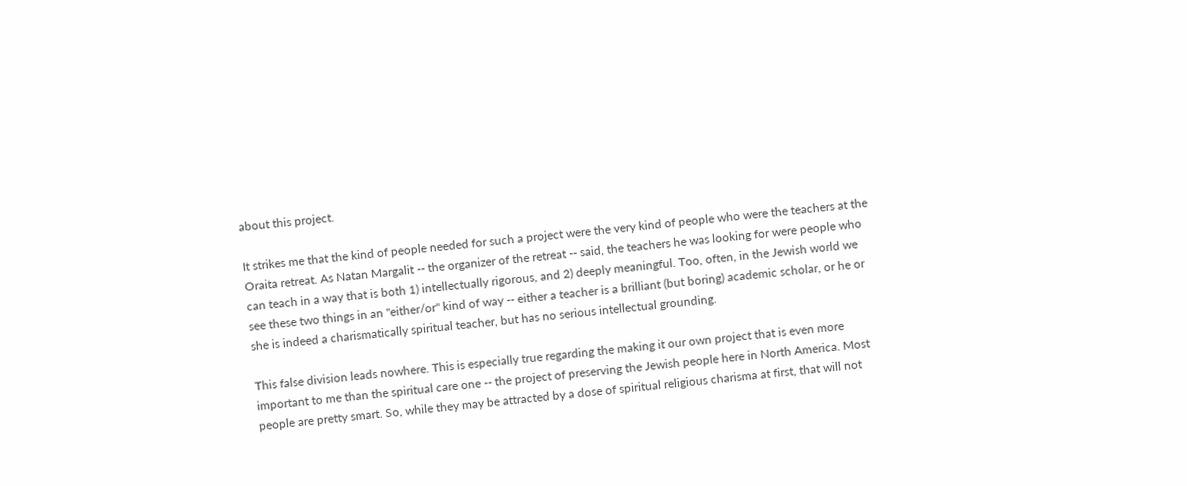about this project.

It strikes me that the kind of people needed for such a project were the very kind of people who were the teachers at the Oraita retreat. As Natan Margalit -- the organizer of the retreat -- said, the teachers he was looking for were people who can teach in a way that is both 1) intellectually rigorous, and 2) deeply meaningful. Too, often, in the Jewish world we see these two things in an "either/or" kind of way -- either a teacher is a brilliant (but boring) academic scholar, or he or she is indeed a charismatically spiritual teacher, but has no serious intellectual grounding.

This false division leads nowhere. This is especially true regarding the making it our own project that is even more important to me than the spiritual care one -- the project of preserving the Jewish people here in North America. Most people are pretty smart. So, while they may be attracted by a dose of spiritual religious charisma at first, that will not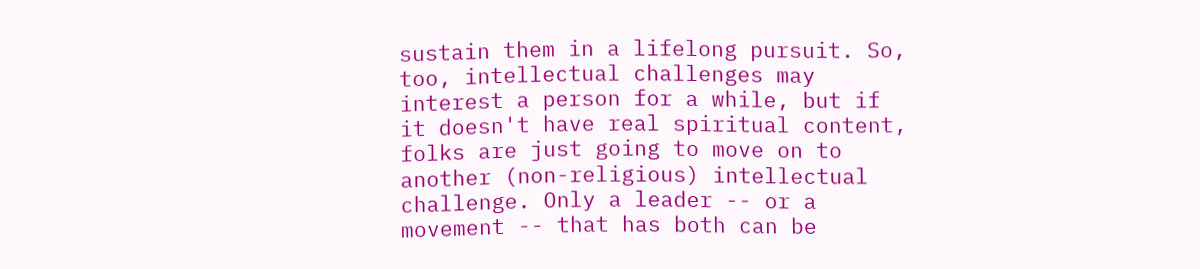sustain them in a lifelong pursuit. So, too, intellectual challenges may interest a person for a while, but if it doesn't have real spiritual content, folks are just going to move on to another (non-religious) intellectual challenge. Only a leader -- or a movement -- that has both can be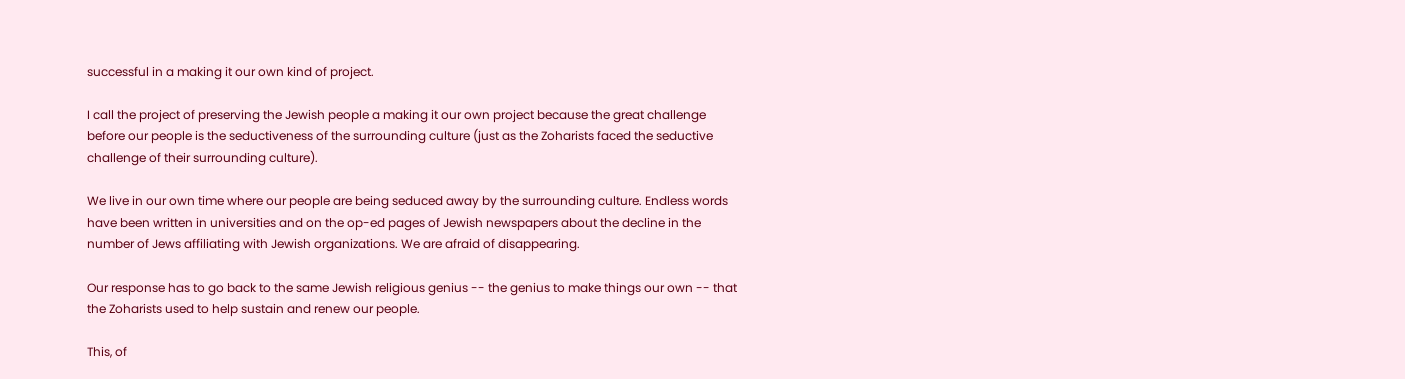successful in a making it our own kind of project.

I call the project of preserving the Jewish people a making it our own project because the great challenge before our people is the seductiveness of the surrounding culture (just as the Zoharists faced the seductive challenge of their surrounding culture).

We live in our own time where our people are being seduced away by the surrounding culture. Endless words have been written in universities and on the op-ed pages of Jewish newspapers about the decline in the number of Jews affiliating with Jewish organizations. We are afraid of disappearing.

Our response has to go back to the same Jewish religious genius -- the genius to make things our own -- that the Zoharists used to help sustain and renew our people.

This, of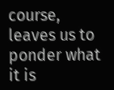course, leaves us to ponder what it is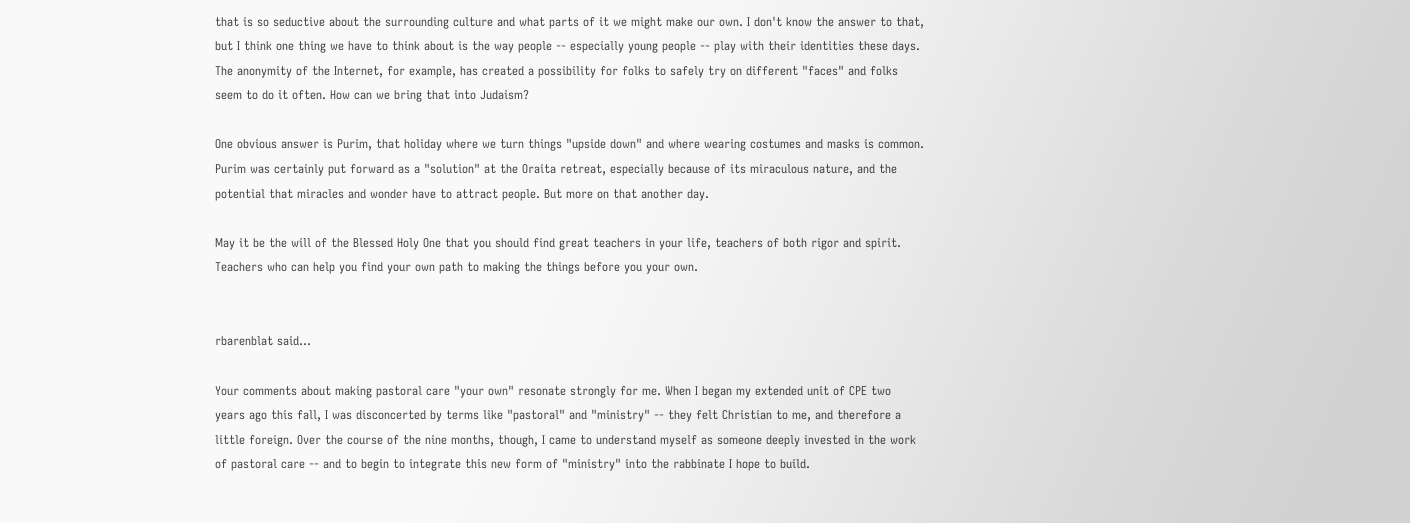that is so seductive about the surrounding culture and what parts of it we might make our own. I don't know the answer to that, but I think one thing we have to think about is the way people -- especially young people -- play with their identities these days. The anonymity of the Internet, for example, has created a possibility for folks to safely try on different "faces" and folks seem to do it often. How can we bring that into Judaism?

One obvious answer is Purim, that holiday where we turn things "upside down" and where wearing costumes and masks is common. Purim was certainly put forward as a "solution" at the Oraita retreat, especially because of its miraculous nature, and the potential that miracles and wonder have to attract people. But more on that another day.

May it be the will of the Blessed Holy One that you should find great teachers in your life, teachers of both rigor and spirit. Teachers who can help you find your own path to making the things before you your own.


rbarenblat said...

Your comments about making pastoral care "your own" resonate strongly for me. When I began my extended unit of CPE two years ago this fall, I was disconcerted by terms like "pastoral" and "ministry" -- they felt Christian to me, and therefore a little foreign. Over the course of the nine months, though, I came to understand myself as someone deeply invested in the work of pastoral care -- and to begin to integrate this new form of "ministry" into the rabbinate I hope to build.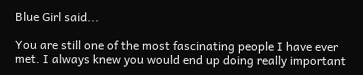Blue Girl said...

You are still one of the most fascinating people I have ever met. I always knew you would end up doing really important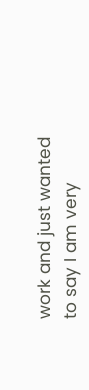work and just wanted to say I am very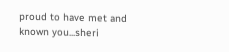proud to have met and known you...sheri